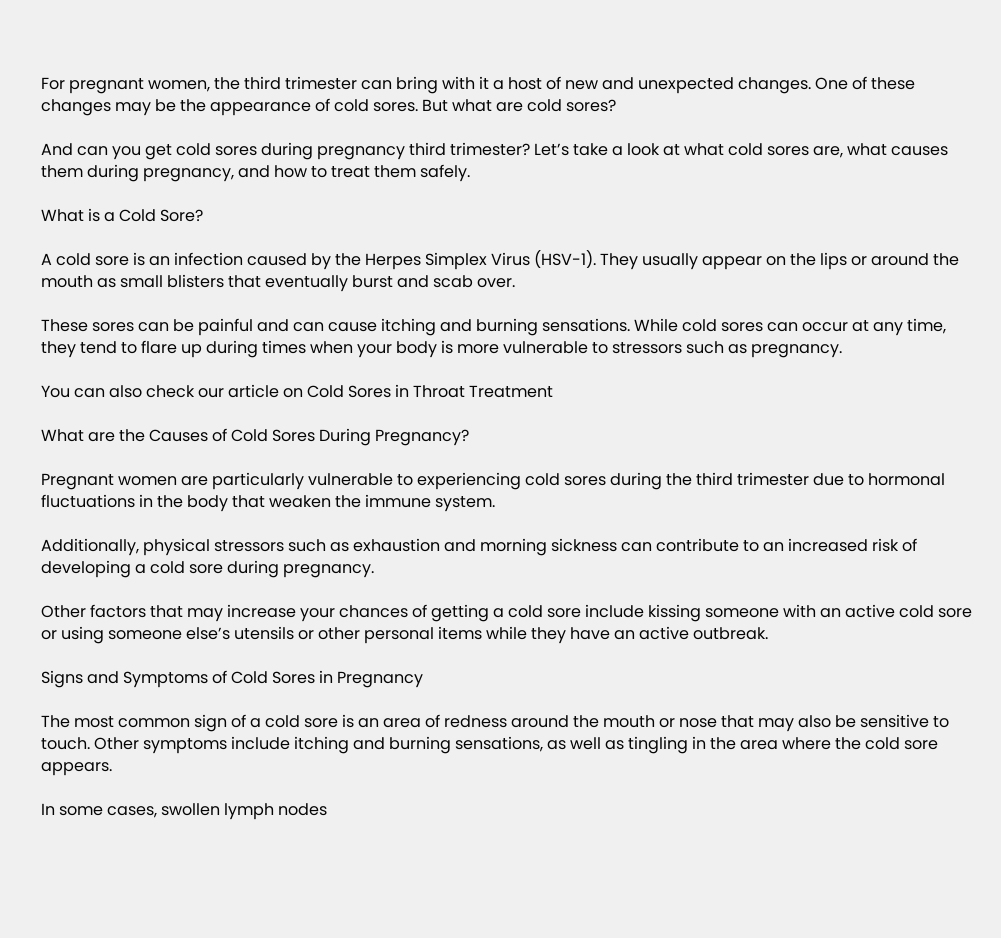For pregnant women, the third trimester can bring with it a host of new and unexpected changes. One of these changes may be the appearance of cold sores. But what are cold sores?

And can you get cold sores during pregnancy third trimester? Let’s take a look at what cold sores are, what causes them during pregnancy, and how to treat them safely.

What is a Cold Sore?

A cold sore is an infection caused by the Herpes Simplex Virus (HSV-1). They usually appear on the lips or around the mouth as small blisters that eventually burst and scab over.

These sores can be painful and can cause itching and burning sensations. While cold sores can occur at any time, they tend to flare up during times when your body is more vulnerable to stressors such as pregnancy.

You can also check our article on Cold Sores in Throat Treatment

What are the Causes of Cold Sores During Pregnancy?

Pregnant women are particularly vulnerable to experiencing cold sores during the third trimester due to hormonal fluctuations in the body that weaken the immune system.

Additionally, physical stressors such as exhaustion and morning sickness can contribute to an increased risk of developing a cold sore during pregnancy.

Other factors that may increase your chances of getting a cold sore include kissing someone with an active cold sore or using someone else’s utensils or other personal items while they have an active outbreak.

Signs and Symptoms of Cold Sores in Pregnancy

The most common sign of a cold sore is an area of redness around the mouth or nose that may also be sensitive to touch. Other symptoms include itching and burning sensations, as well as tingling in the area where the cold sore appears.

In some cases, swollen lymph nodes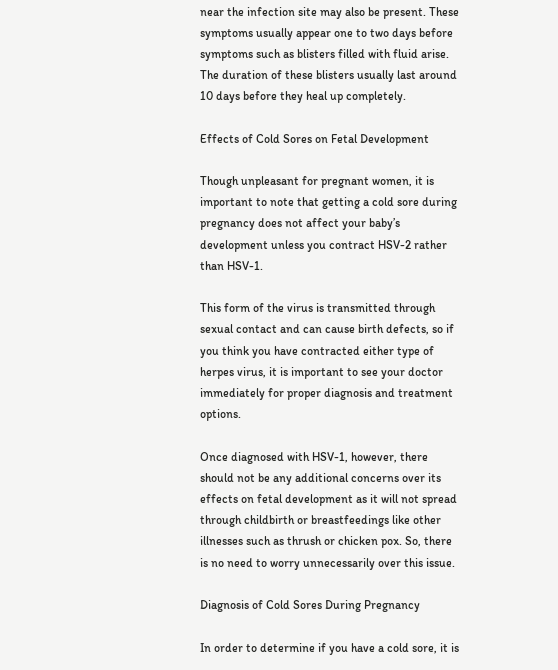near the infection site may also be present. These symptoms usually appear one to two days before symptoms such as blisters filled with fluid arise. The duration of these blisters usually last around 10 days before they heal up completely.

Effects of Cold Sores on Fetal Development

Though unpleasant for pregnant women, it is important to note that getting a cold sore during pregnancy does not affect your baby’s development unless you contract HSV-2 rather than HSV-1.

This form of the virus is transmitted through sexual contact and can cause birth defects, so if you think you have contracted either type of herpes virus, it is important to see your doctor immediately for proper diagnosis and treatment options.

Once diagnosed with HSV-1, however, there should not be any additional concerns over its effects on fetal development as it will not spread through childbirth or breastfeedings like other illnesses such as thrush or chicken pox. So, there is no need to worry unnecessarily over this issue.

Diagnosis of Cold Sores During Pregnancy

In order to determine if you have a cold sore, it is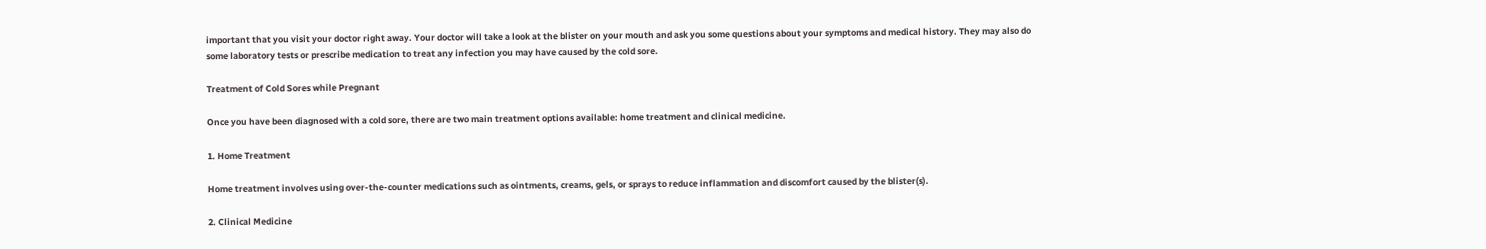important that you visit your doctor right away. Your doctor will take a look at the blister on your mouth and ask you some questions about your symptoms and medical history. They may also do some laboratory tests or prescribe medication to treat any infection you may have caused by the cold sore.

Treatment of Cold Sores while Pregnant

Once you have been diagnosed with a cold sore, there are two main treatment options available: home treatment and clinical medicine.

1. Home Treatment

Home treatment involves using over-the-counter medications such as ointments, creams, gels, or sprays to reduce inflammation and discomfort caused by the blister(s).

2. Clinical Medicine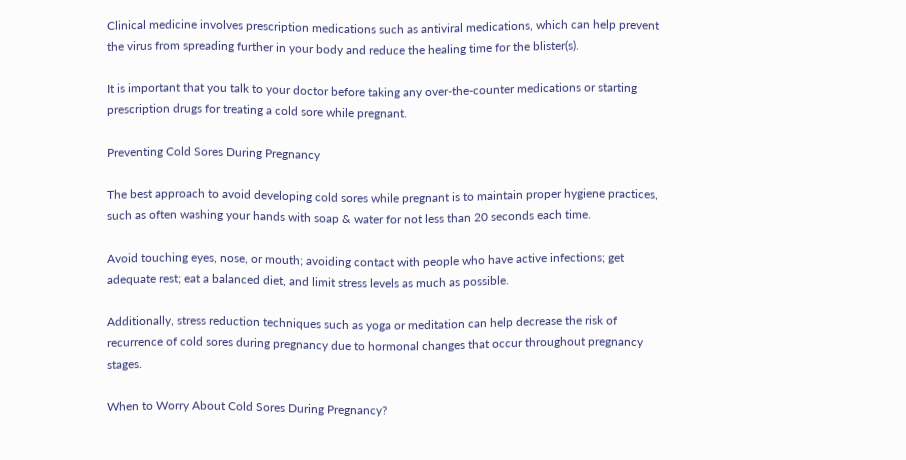Clinical medicine involves prescription medications such as antiviral medications, which can help prevent the virus from spreading further in your body and reduce the healing time for the blister(s).

It is important that you talk to your doctor before taking any over-the-counter medications or starting prescription drugs for treating a cold sore while pregnant.

Preventing Cold Sores During Pregnancy

The best approach to avoid developing cold sores while pregnant is to maintain proper hygiene practices, such as often washing your hands with soap & water for not less than 20 seconds each time.

Avoid touching eyes, nose, or mouth; avoiding contact with people who have active infections; get adequate rest; eat a balanced diet, and limit stress levels as much as possible.

Additionally, stress reduction techniques such as yoga or meditation can help decrease the risk of recurrence of cold sores during pregnancy due to hormonal changes that occur throughout pregnancy stages.

When to Worry About Cold Sores During Pregnancy?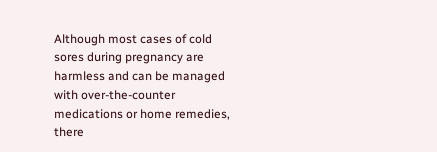Although most cases of cold sores during pregnancy are harmless and can be managed with over-the-counter medications or home remedies, there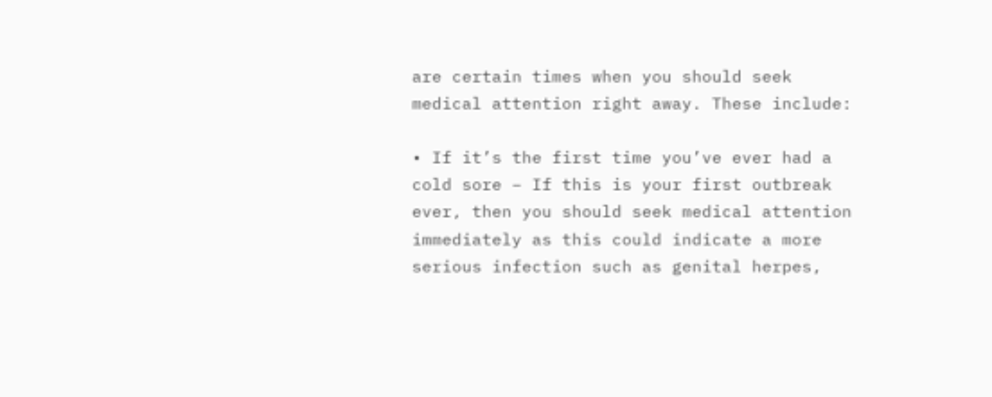are certain times when you should seek medical attention right away. These include:

• If it’s the first time you’ve ever had a cold sore – If this is your first outbreak ever, then you should seek medical attention immediately as this could indicate a more serious infection such as genital herpes,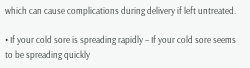which can cause complications during delivery if left untreated.

• If your cold sore is spreading rapidly – If your cold sore seems to be spreading quickly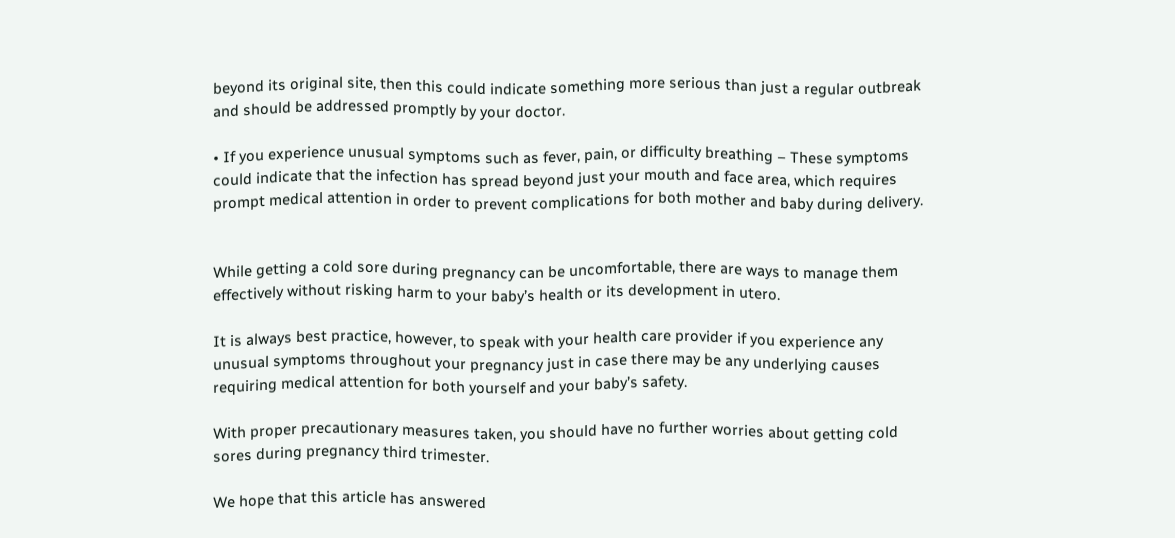beyond its original site, then this could indicate something more serious than just a regular outbreak and should be addressed promptly by your doctor.

• If you experience unusual symptoms such as fever, pain, or difficulty breathing – These symptoms could indicate that the infection has spread beyond just your mouth and face area, which requires prompt medical attention in order to prevent complications for both mother and baby during delivery.


While getting a cold sore during pregnancy can be uncomfortable, there are ways to manage them effectively without risking harm to your baby’s health or its development in utero.

It is always best practice, however, to speak with your health care provider if you experience any unusual symptoms throughout your pregnancy just in case there may be any underlying causes requiring medical attention for both yourself and your baby’s safety.

With proper precautionary measures taken, you should have no further worries about getting cold sores during pregnancy third trimester.

We hope that this article has answered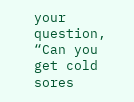your question, “Can you get cold sores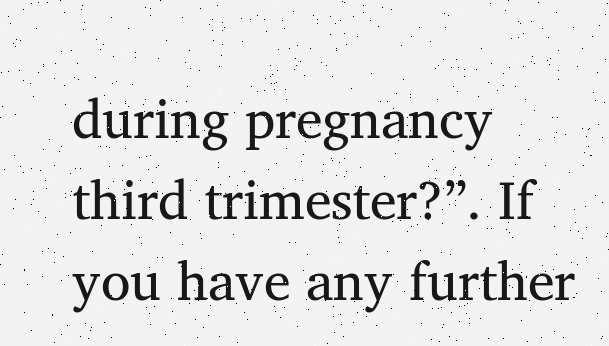during pregnancy third trimester?”. If you have any further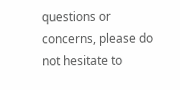questions or concerns, please do not hesitate to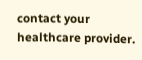contact your healthcare provider.